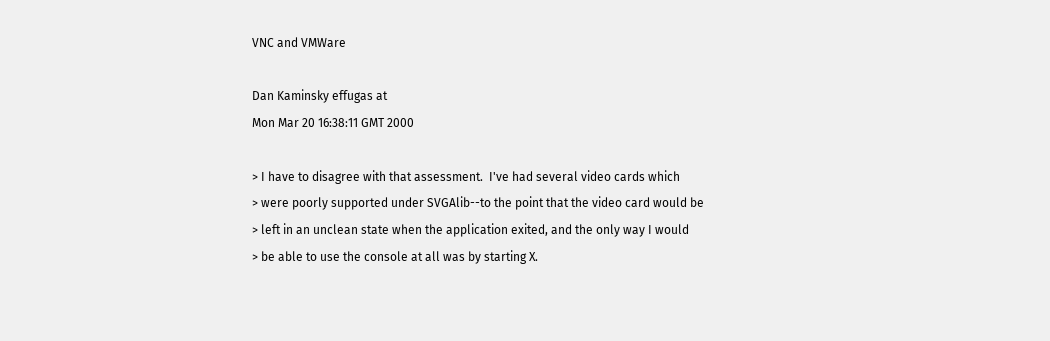VNC and VMWare

Dan Kaminsky effugas at
Mon Mar 20 16:38:11 GMT 2000

> I have to disagree with that assessment.  I've had several video cards which
> were poorly supported under SVGAlib--to the point that the video card would be
> left in an unclean state when the application exited, and the only way I would
> be able to use the console at all was by starting X.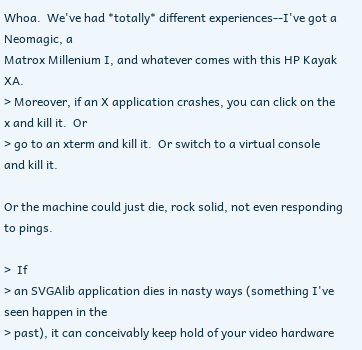Whoa.  We've had *totally* different experiences--I've got a Neomagic, a
Matrox Millenium I, and whatever comes with this HP Kayak XA.
> Moreover, if an X application crashes, you can click on the x and kill it.  Or
> go to an xterm and kill it.  Or switch to a virtual console and kill it.

Or the machine could just die, rock solid, not even responding to pings.

>  If
> an SVGAlib application dies in nasty ways (something I've seen happen in the
> past), it can conceivably keep hold of your video hardware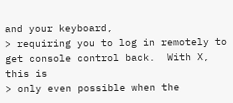and your keyboard,
> requiring you to log in remotely to get console control back.  With X, this is
> only even possible when the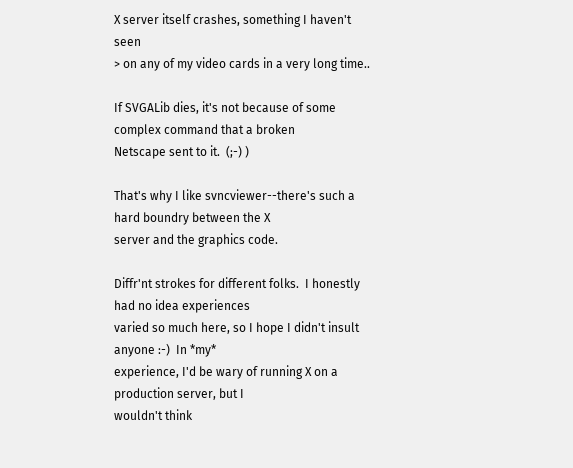X server itself crashes, something I haven't seen
> on any of my video cards in a very long time..

If SVGALib dies, it's not because of some complex command that a broken
Netscape sent to it.  (;-) )

That's why I like svncviewer--there's such a hard boundry between the X
server and the graphics code.

Diffr'nt strokes for different folks.  I honestly had no idea experiences
varied so much here, so I hope I didn't insult anyone :-)  In *my*
experience, I'd be wary of running X on a production server, but I
wouldn't think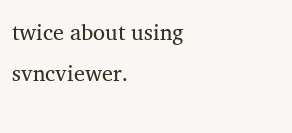twice about using svncviewer.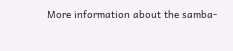More information about the samba-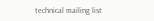technical mailing list